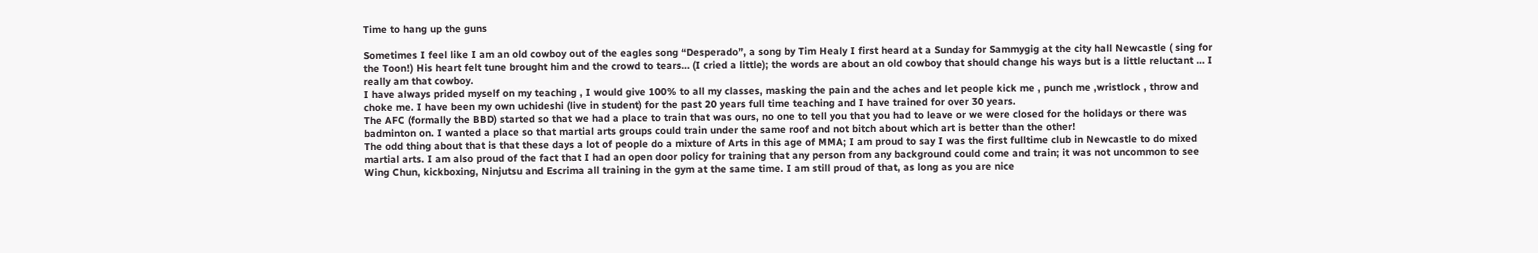Time to hang up the guns

Sometimes I feel like I am an old cowboy out of the eagles song “Desperado”, a song by Tim Healy I first heard at a Sunday for Sammygig at the city hall Newcastle ( sing for the Toon!) His heart felt tune brought him and the crowd to tears… (I cried a little); the words are about an old cowboy that should change his ways but is a little reluctant … I really am that cowboy.
I have always prided myself on my teaching , I would give 100% to all my classes, masking the pain and the aches and let people kick me , punch me ,wristlock , throw and choke me. I have been my own uchideshi (live in student) for the past 20 years full time teaching and I have trained for over 30 years.
The AFC (formally the BBD) started so that we had a place to train that was ours, no one to tell you that you had to leave or we were closed for the holidays or there was badminton on. I wanted a place so that martial arts groups could train under the same roof and not bitch about which art is better than the other!
The odd thing about that is that these days a lot of people do a mixture of Arts in this age of MMA; I am proud to say I was the first fulltime club in Newcastle to do mixed martial arts. I am also proud of the fact that I had an open door policy for training that any person from any background could come and train; it was not uncommon to see Wing Chun, kickboxing, Ninjutsu and Escrima all training in the gym at the same time. I am still proud of that, as long as you are nice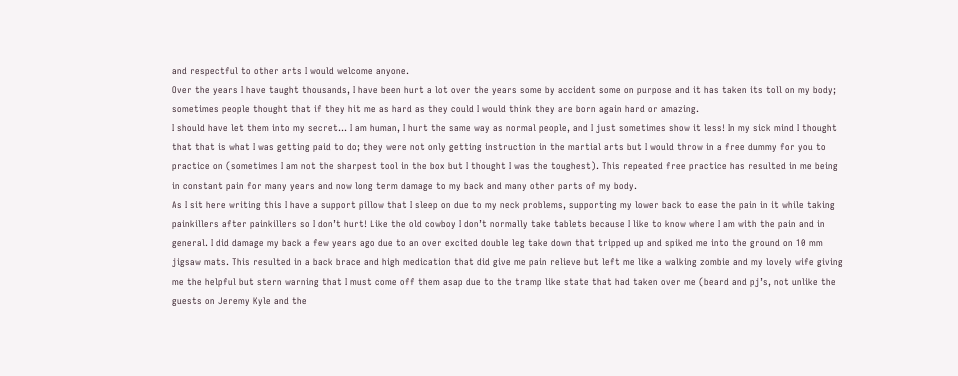and respectful to other arts I would welcome anyone.
Over the years I have taught thousands, I have been hurt a lot over the years some by accident some on purpose and it has taken its toll on my body; sometimes people thought that if they hit me as hard as they could I would think they are born again hard or amazing.
I should have let them into my secret… I am human, I hurt the same way as normal people, and I just sometimes show it less! In my sick mind I thought that that is what I was getting paid to do; they were not only getting instruction in the martial arts but I would throw in a free dummy for you to practice on (sometimes I am not the sharpest tool in the box but I thought I was the toughest). This repeated free practice has resulted in me being in constant pain for many years and now long term damage to my back and many other parts of my body.
As I sit here writing this I have a support pillow that I sleep on due to my neck problems, supporting my lower back to ease the pain in it while taking painkillers after painkillers so I don’t hurt! Like the old cowboy I don’t normally take tablets because I like to know where I am with the pain and in general. I did damage my back a few years ago due to an over excited double leg take down that tripped up and spiked me into the ground on 10 mm jigsaw mats. This resulted in a back brace and high medication that did give me pain relieve but left me like a walking zombie and my lovely wife giving me the helpful but stern warning that I must come off them asap due to the tramp like state that had taken over me (beard and pj’s, not unlike the guests on Jeremy Kyle and the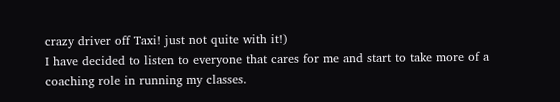crazy driver off Taxi! just not quite with it!)
I have decided to listen to everyone that cares for me and start to take more of a coaching role in running my classes.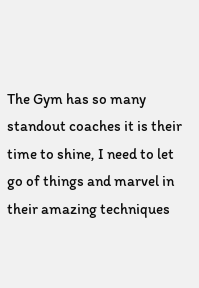The Gym has so many standout coaches it is their time to shine, I need to let go of things and marvel in their amazing techniques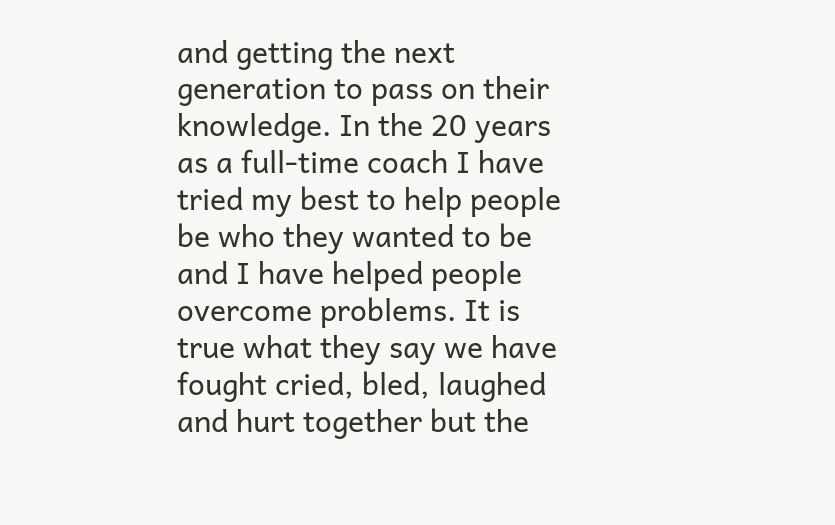and getting the next generation to pass on their knowledge. In the 20 years as a full-time coach I have tried my best to help people be who they wanted to be and I have helped people overcome problems. It is true what they say we have fought cried, bled, laughed and hurt together but the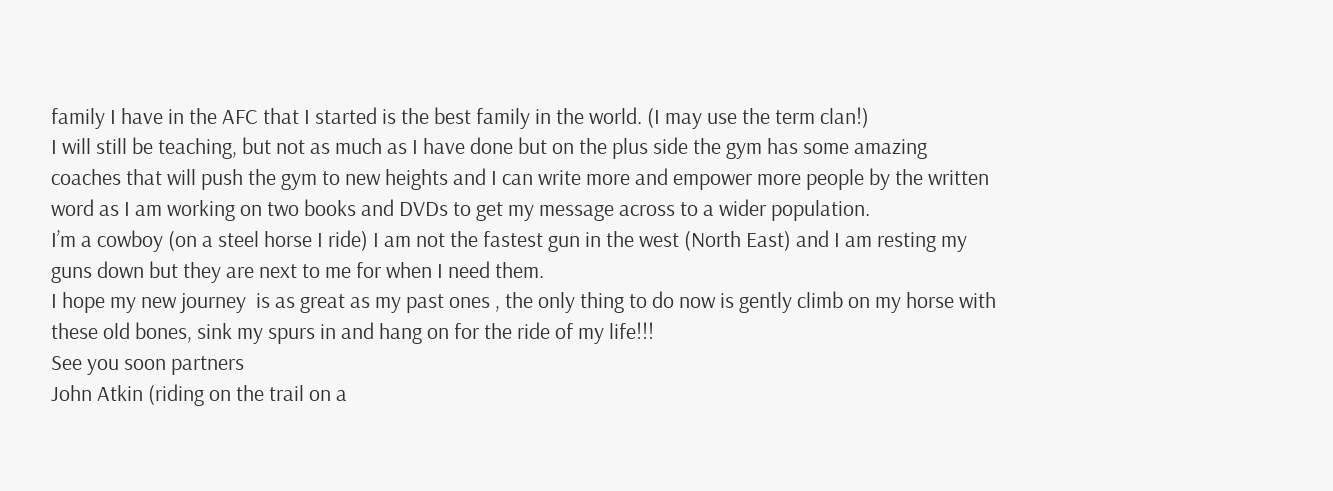family I have in the AFC that I started is the best family in the world. (I may use the term clan!)
I will still be teaching, but not as much as I have done but on the plus side the gym has some amazing coaches that will push the gym to new heights and I can write more and empower more people by the written word as I am working on two books and DVDs to get my message across to a wider population.
I’m a cowboy (on a steel horse I ride) I am not the fastest gun in the west (North East) and I am resting my guns down but they are next to me for when I need them.
I hope my new journey  is as great as my past ones , the only thing to do now is gently climb on my horse with these old bones, sink my spurs in and hang on for the ride of my life!!!
See you soon partners
John Atkin (riding on the trail on a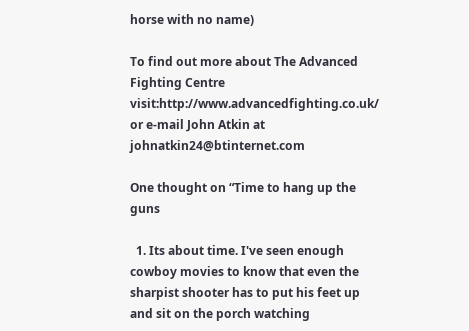horse with no name)

To find out more about The Advanced Fighting Centre visit:http://www.advancedfighting.co.uk/ or e-mail John Atkin at johnatkin24@btinternet.com

One thought on “Time to hang up the guns

  1. Its about time. I've seen enough cowboy movies to know that even the sharpist shooter has to put his feet up and sit on the porch watching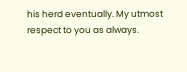his herd eventually. My utmost respect to you as always.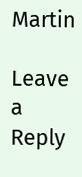Martin

Leave a Reply